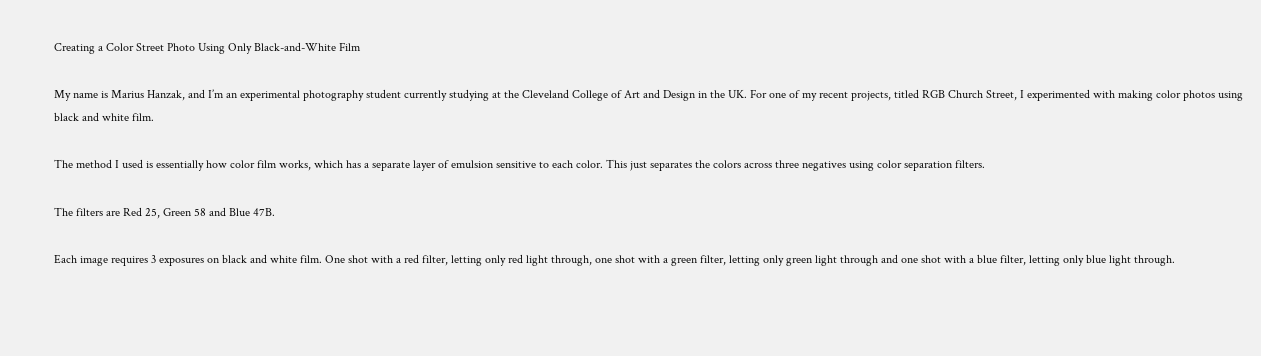Creating a Color Street Photo Using Only Black-and-White Film

My name is Marius Hanzak, and I’m an experimental photography student currently studying at the Cleveland College of Art and Design in the UK. For one of my recent projects, titled RGB Church Street, I experimented with making color photos using black and white film.

The method I used is essentially how color film works, which has a separate layer of emulsion sensitive to each color. This just separates the colors across three negatives using color separation filters.

The filters are Red 25, Green 58 and Blue 47B.

Each image requires 3 exposures on black and white film. One shot with a red filter, letting only red light through, one shot with a green filter, letting only green light through and one shot with a blue filter, letting only blue light through.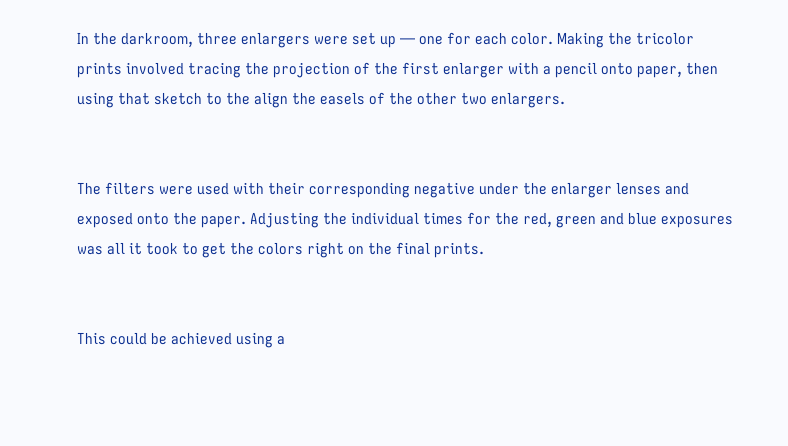In the darkroom, three enlargers were set up — one for each color. Making the tricolor prints involved tracing the projection of the first enlarger with a pencil onto paper, then using that sketch to the align the easels of the other two enlargers.


The filters were used with their corresponding negative under the enlarger lenses and exposed onto the paper. Adjusting the individual times for the red, green and blue exposures was all it took to get the colors right on the final prints.


This could be achieved using a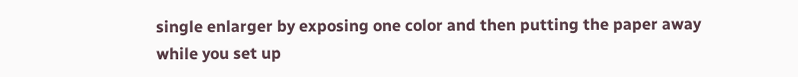single enlarger by exposing one color and then putting the paper away while you set up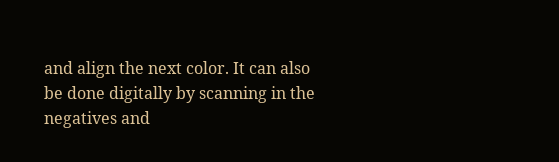and align the next color. It can also be done digitally by scanning in the negatives and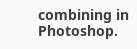combining in Photoshop.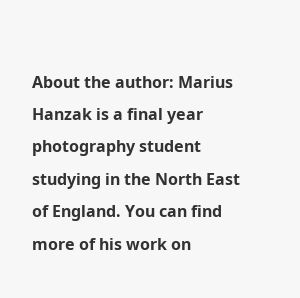About the author: Marius Hanzak is a final year photography student studying in the North East of England. You can find more of his work on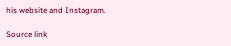his website and Instagram.

Source link